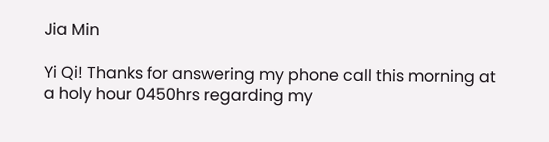Jia Min

Yi Qi! Thanks for answering my phone call this morning at a holy hour 0450hrs regarding my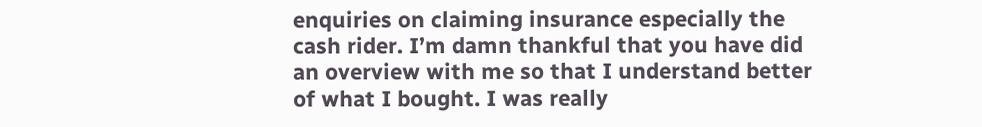enquiries on claiming insurance especially the cash rider. I’m damn thankful that you have did an overview with me so that I understand better of what I bought. I was really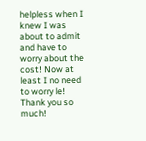helpless when I knew I was about to admit and have to worry about the cost! Now at least I no need to worry le! Thank you so much!